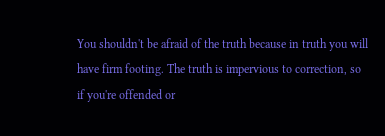You shouldn't be afraid of the truth because in truth you will have firm footing. The truth is impervious to correction, so if you're offended or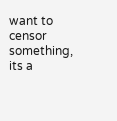want to censor something, its a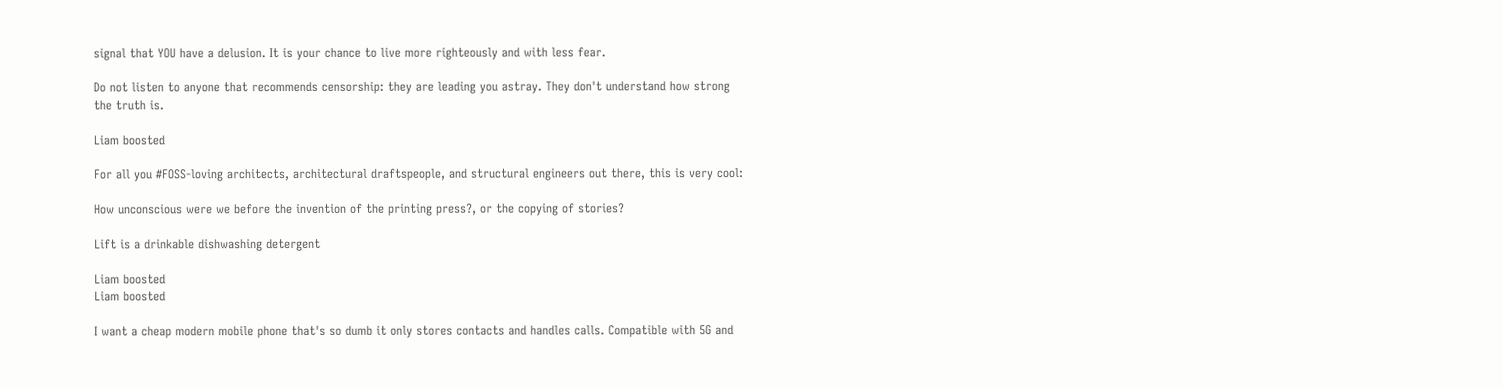signal that YOU have a delusion. It is your chance to live more righteously and with less fear.

Do not listen to anyone that recommends censorship: they are leading you astray. They don't understand how strong the truth is.

Liam boosted

For all you #FOSS-loving architects, architectural draftspeople, and structural engineers out there, this is very cool:

How unconscious were we before the invention of the printing press?, or the copying of stories?

Lift is a drinkable dishwashing detergent

Liam boosted
Liam boosted

I want a cheap modern mobile phone that's so dumb it only stores contacts and handles calls. Compatible with 5G and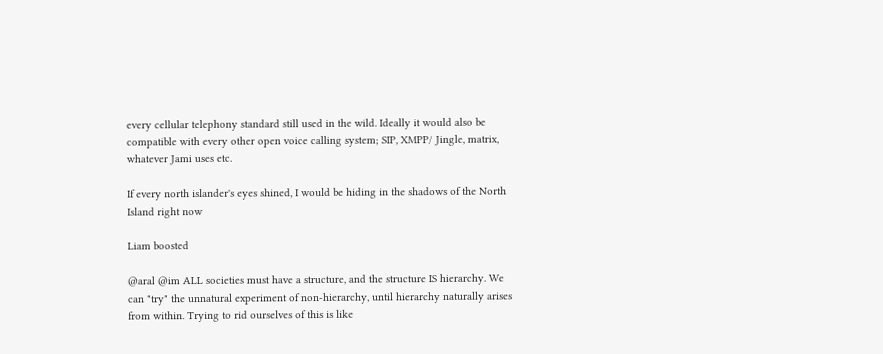every cellular telephony standard still used in the wild. Ideally it would also be compatible with every other open voice calling system; SIP, XMPP/ Jingle, matrix, whatever Jami uses etc.

If every north islander's eyes shined, I would be hiding in the shadows of the North Island right now

Liam boosted

@aral @im ALL societies must have a structure, and the structure IS hierarchy. We can "try" the unnatural experiment of non-hierarchy, until hierarchy naturally arises from within. Trying to rid ourselves of this is like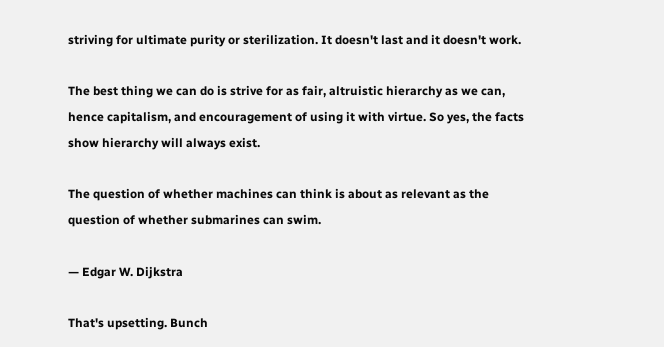striving for ultimate purity or sterilization. It doesn't last and it doesn't work.

The best thing we can do is strive for as fair, altruistic hierarchy as we can, hence capitalism, and encouragement of using it with virtue. So yes, the facts show hierarchy will always exist.

The question of whether machines can think is about as relevant as the question of whether submarines can swim.

— Edgar W. Dijkstra

That's upsetting. Bunch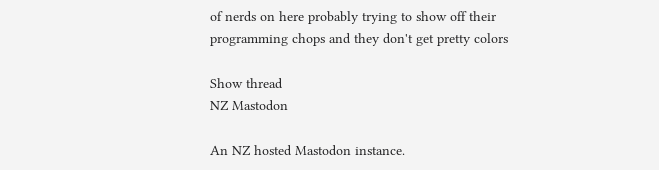of nerds on here probably trying to show off their programming chops and they don't get pretty colors

Show thread
NZ Mastodon

An NZ hosted Mastodon instance.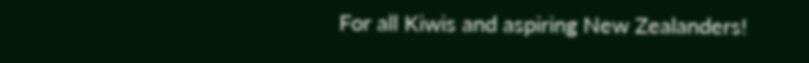For all Kiwis and aspiring New Zealanders!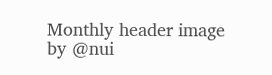Monthly header image by @nui